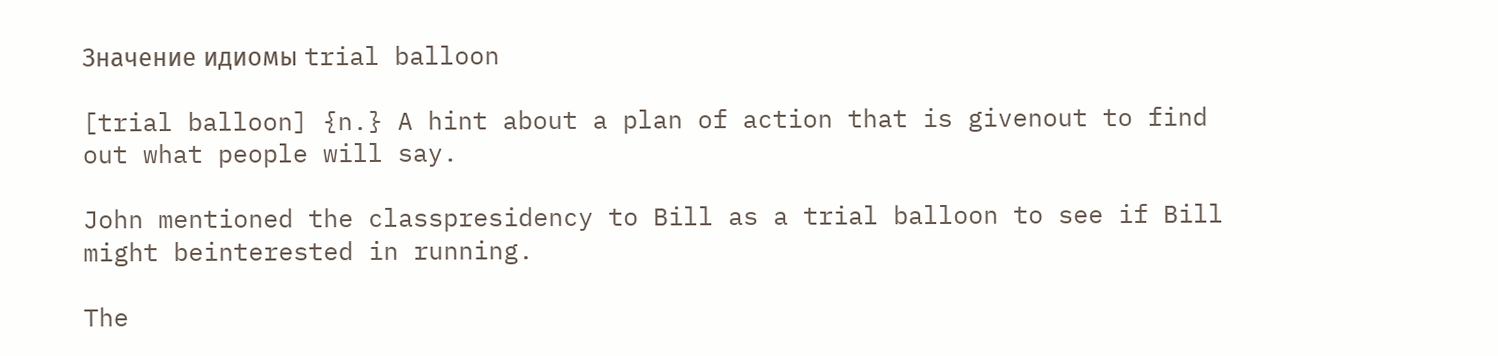Значение идиомы trial balloon

[trial balloon] {n.} A hint about a plan of action that is givenout to find out what people will say.

John mentioned the classpresidency to Bill as a trial balloon to see if Bill might beinterested in running.

The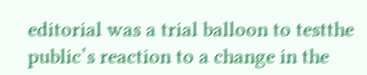editorial was a trial balloon to testthe public’s reaction to a change in the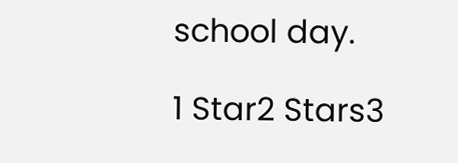school day.

1 Star2 Stars3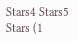Stars4 Stars5 Stars (1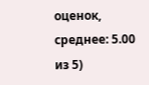оценок, среднее: 5.00 из 5)